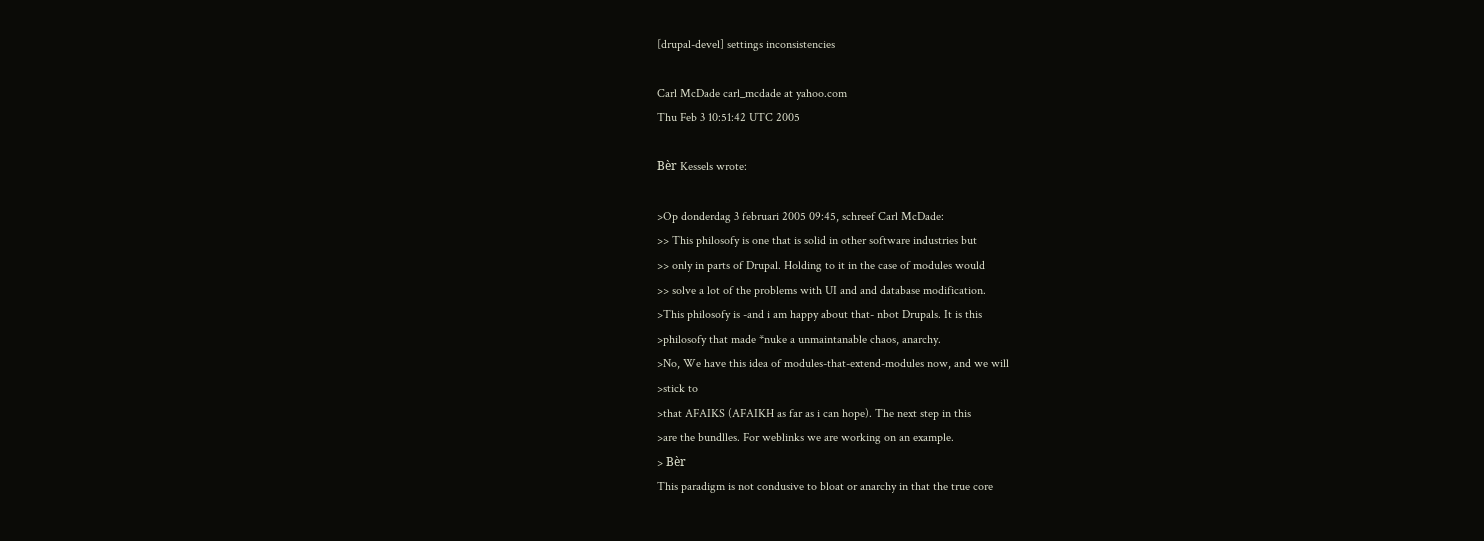[drupal-devel] settings inconsistencies

Carl McDade carl_mcdade at yahoo.com
Thu Feb 3 10:51:42 UTC 2005

Bèr Kessels wrote:

>Op donderdag 3 februari 2005 09:45, schreef Carl McDade:
>> This philosofy is one that is solid in other software industries but
>> only in parts of Drupal. Holding to it in the case of modules would
>> solve a lot of the problems with UI and and database modification.
>This philosofy is -and i am happy about that- nbot Drupals. It is this
>philosofy that made *nuke a unmaintanable chaos, anarchy.
>No, We have this idea of modules-that-extend-modules now, and we will
>stick to
>that AFAIKS (AFAIKH as far as i can hope). The next step in this
>are the bundlles. For weblinks we are working on an example.
> Bèr
This paradigm is not condusive to bloat or anarchy in that the true core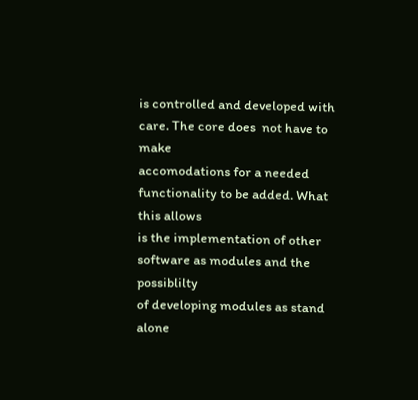is controlled and developed with care. The core does  not have to make
accomodations for a needed functionality to be added. What this allows
is the implementation of other software as modules and the possiblilty
of developing modules as stand alone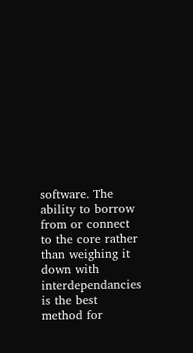software. The ability to borrow
from or connect to the core rather than weighing it down with
interdependancies is the best method for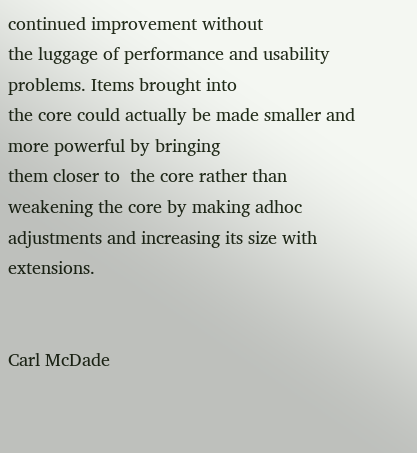continued improvement without
the luggage of performance and usability problems. Items brought into
the core could actually be made smaller and more powerful by bringing
them closer to  the core rather than weakening the core by making adhoc
adjustments and increasing its size with extensions.


Carl McDade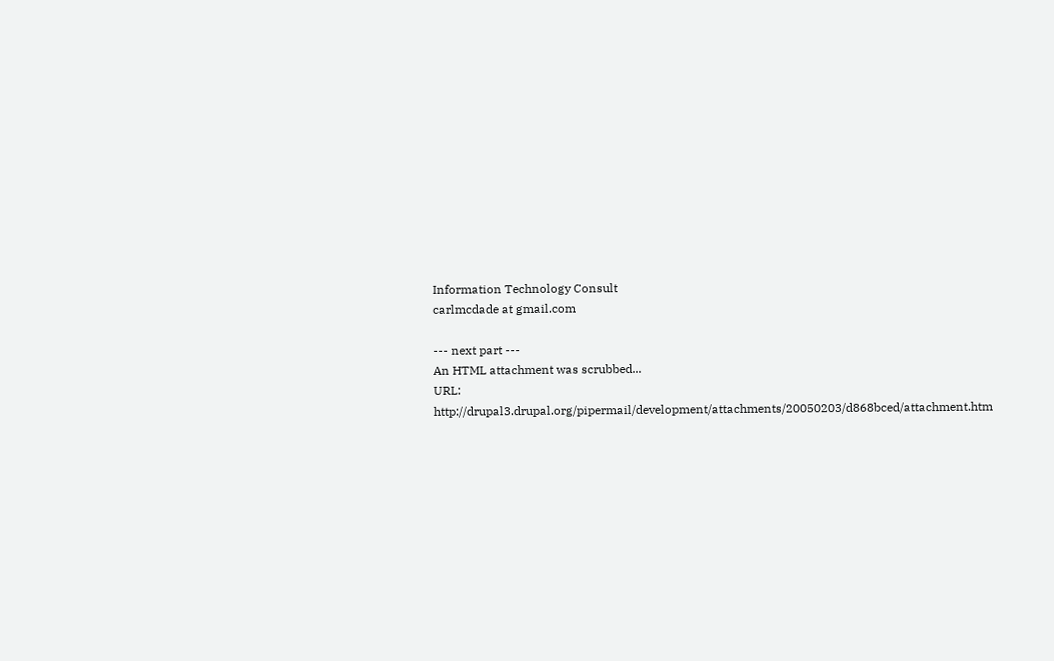Information Technology Consult
carlmcdade at gmail.com

--- next part ---
An HTML attachment was scrubbed...
URL: http://drupal3.drupal.org/pipermail/development/attachments/20050203/d868bced/attachment.htm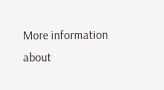More information about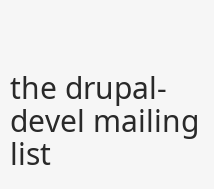the drupal-devel mailing list